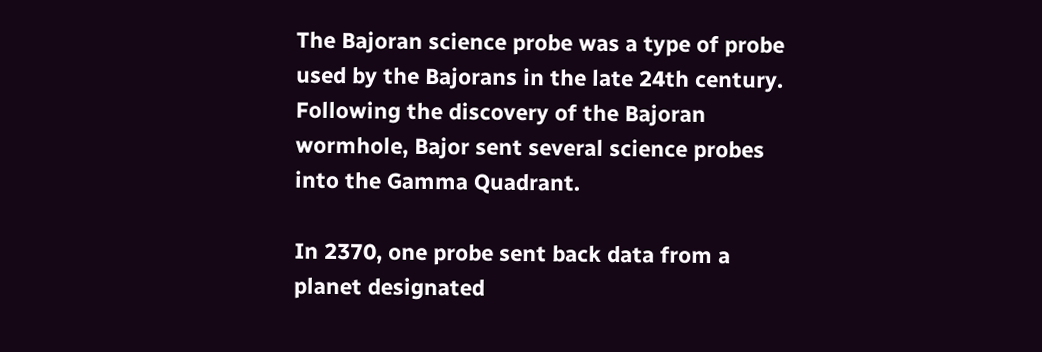The Bajoran science probe was a type of probe used by the Bajorans in the late 24th century. Following the discovery of the Bajoran wormhole, Bajor sent several science probes into the Gamma Quadrant.

In 2370, one probe sent back data from a planet designated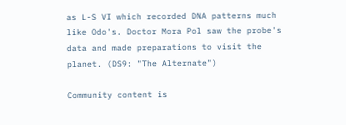as L-S VI which recorded DNA patterns much like Odo's. Doctor Mora Pol saw the probe's data and made preparations to visit the planet. (DS9: "The Alternate")

Community content is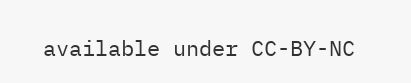available under CC-BY-NC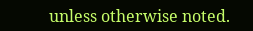unless otherwise noted.